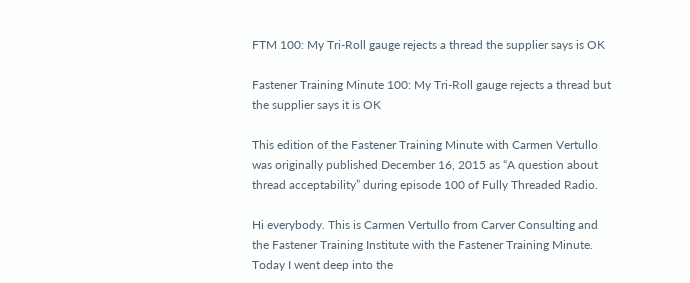FTM 100: My Tri-Roll gauge rejects a thread the supplier says is OK

Fastener Training Minute 100: My Tri-Roll gauge rejects a thread but the supplier says it is OK

This edition of the Fastener Training Minute with Carmen Vertullo was originally published December 16, 2015 as “A question about thread acceptability” during episode 100 of Fully Threaded Radio.

Hi everybody. This is Carmen Vertullo from Carver Consulting and the Fastener Training Institute with the Fastener Training Minute. Today I went deep into the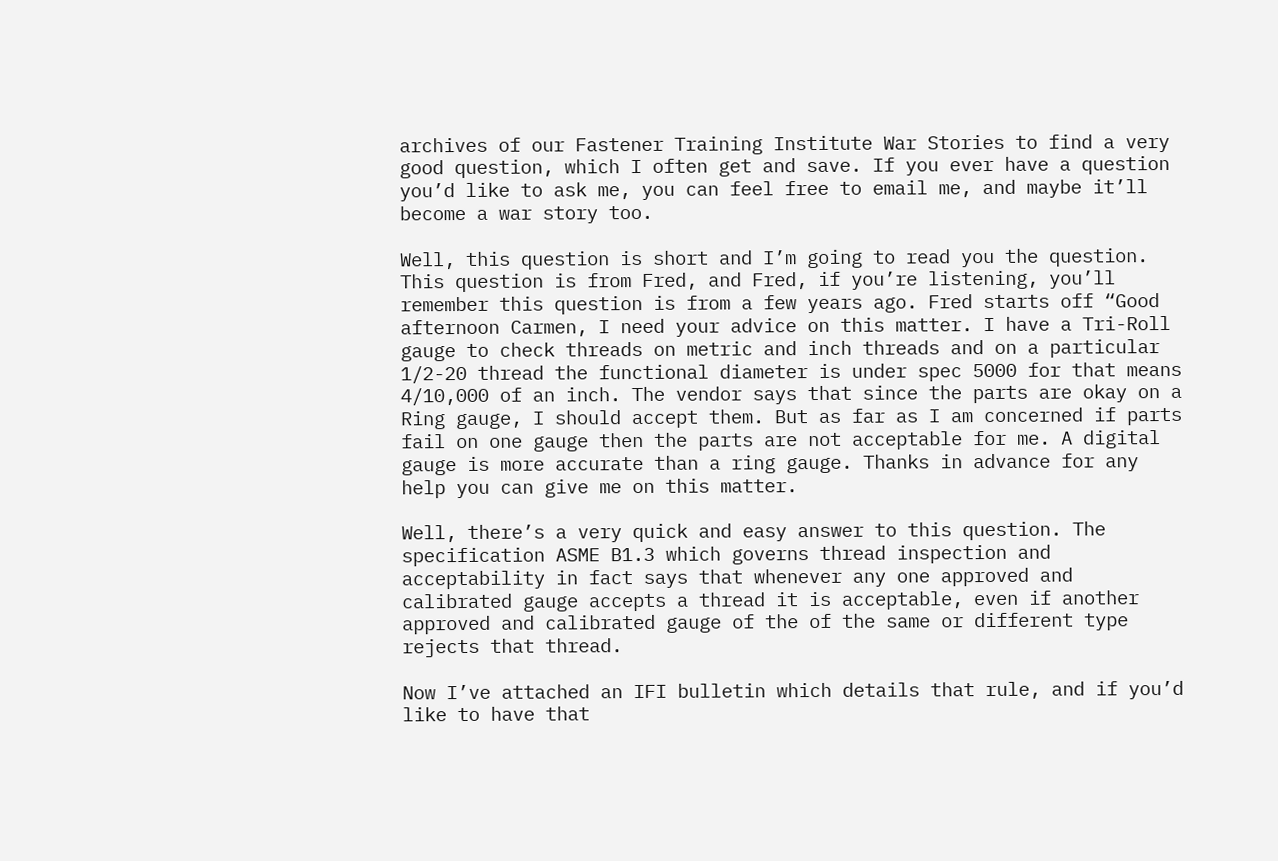archives of our Fastener Training Institute War Stories to find a very good question, which I often get and save. If you ever have a question you’d like to ask me, you can feel free to email me, and maybe it’ll become a war story too.

Well, this question is short and I’m going to read you the question. This question is from Fred, and Fred, if you’re listening, you’ll remember this question is from a few years ago. Fred starts off “Good afternoon Carmen, I need your advice on this matter. I have a Tri-Roll gauge to check threads on metric and inch threads and on a particular 1/2-20 thread the functional diameter is under spec 5000 for that means 4/10,000 of an inch. The vendor says that since the parts are okay on a Ring gauge, I should accept them. But as far as I am concerned if parts fail on one gauge then the parts are not acceptable for me. A digital gauge is more accurate than a ring gauge. Thanks in advance for any help you can give me on this matter.

Well, there’s a very quick and easy answer to this question. The specification ASME B1.3 which governs thread inspection and acceptability in fact says that whenever any one approved and calibrated gauge accepts a thread it is acceptable, even if another approved and calibrated gauge of the of the same or different type rejects that thread.

Now I’ve attached an IFI bulletin which details that rule, and if you’d like to have that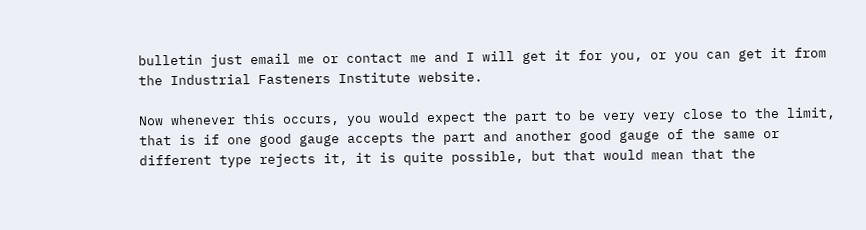bulletin just email me or contact me and I will get it for you, or you can get it from the Industrial Fasteners Institute website.

Now whenever this occurs, you would expect the part to be very very close to the limit, that is if one good gauge accepts the part and another good gauge of the same or different type rejects it, it is quite possible, but that would mean that the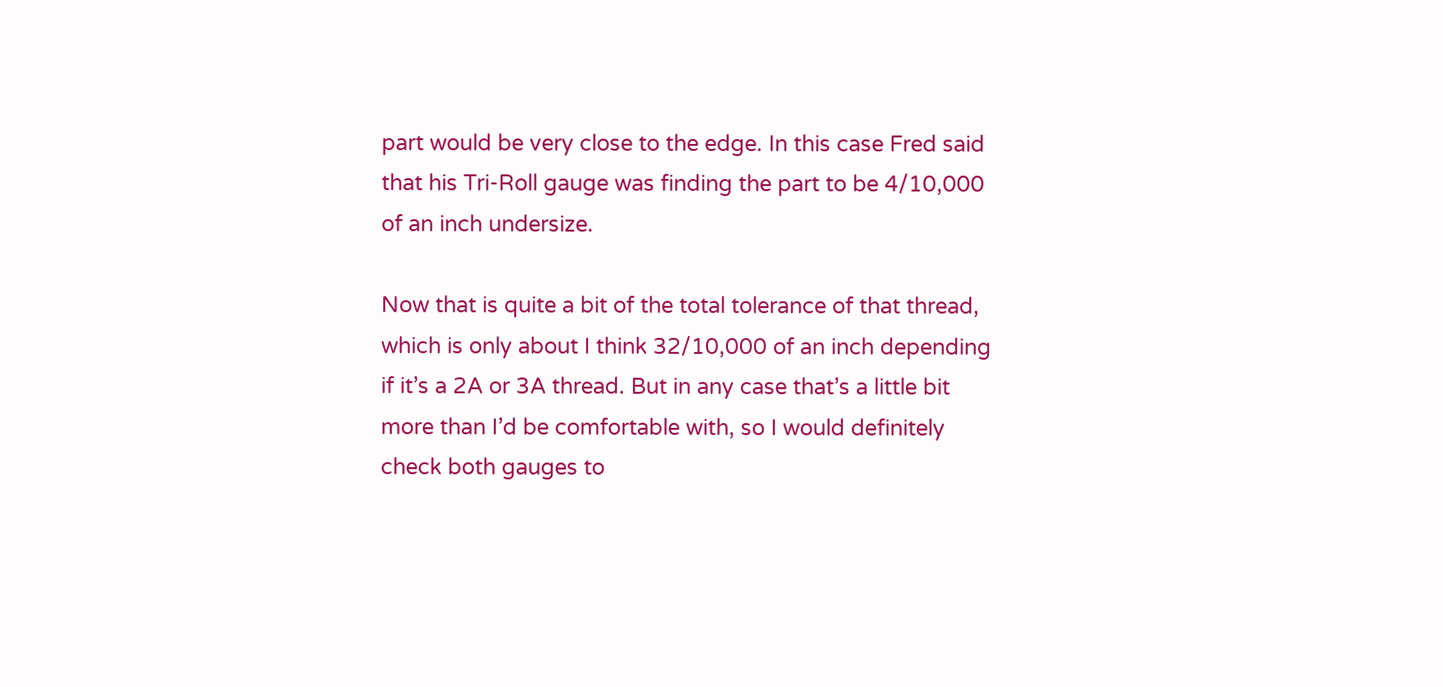part would be very close to the edge. In this case Fred said that his Tri-Roll gauge was finding the part to be 4/10,000 of an inch undersize.

Now that is quite a bit of the total tolerance of that thread, which is only about I think 32/10,000 of an inch depending if it’s a 2A or 3A thread. But in any case that’s a little bit more than I’d be comfortable with, so I would definitely check both gauges to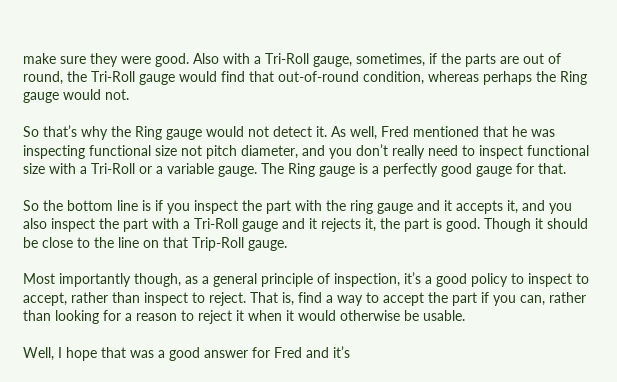make sure they were good. Also with a Tri-Roll gauge, sometimes, if the parts are out of round, the Tri-Roll gauge would find that out-of-round condition, whereas perhaps the Ring gauge would not.

So that’s why the Ring gauge would not detect it. As well, Fred mentioned that he was inspecting functional size not pitch diameter, and you don’t really need to inspect functional size with a Tri-Roll or a variable gauge. The Ring gauge is a perfectly good gauge for that.

So the bottom line is if you inspect the part with the ring gauge and it accepts it, and you also inspect the part with a Tri-Roll gauge and it rejects it, the part is good. Though it should be close to the line on that Trip-Roll gauge.

Most importantly though, as a general principle of inspection, it’s a good policy to inspect to accept, rather than inspect to reject. That is, find a way to accept the part if you can, rather than looking for a reason to reject it when it would otherwise be usable.

Well, I hope that was a good answer for Fred and it’s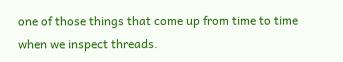one of those things that come up from time to time when we inspect threads.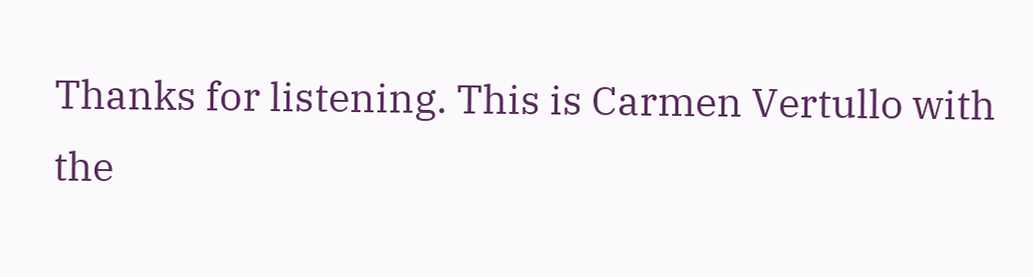Thanks for listening. This is Carmen Vertullo with the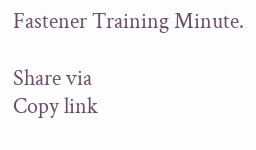Fastener Training Minute.

Share via
Copy link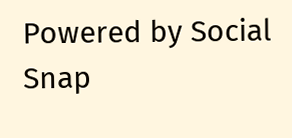Powered by Social Snap